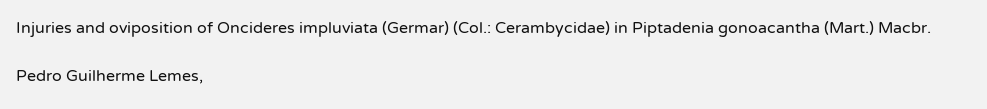Injuries and oviposition of Oncideres impluviata (Germar) (Col.: Cerambycidae) in Piptadenia gonoacantha (Mart.) Macbr.

Pedro Guilherme Lemes,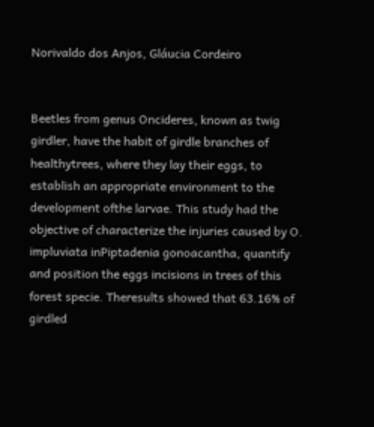Norivaldo dos Anjos, Gláucia Cordeiro


Beetles from genus Oncideres, known as twig girdler, have the habit of girdle branches of healthytrees, where they lay their eggs, to establish an appropriate environment to the development ofthe larvae. This study had the objective of characterize the injuries caused by O. impluviata inPiptadenia gonoacantha, quantify and position the eggs incisions in trees of this forest specie. Theresults showed that 63.16% of girdled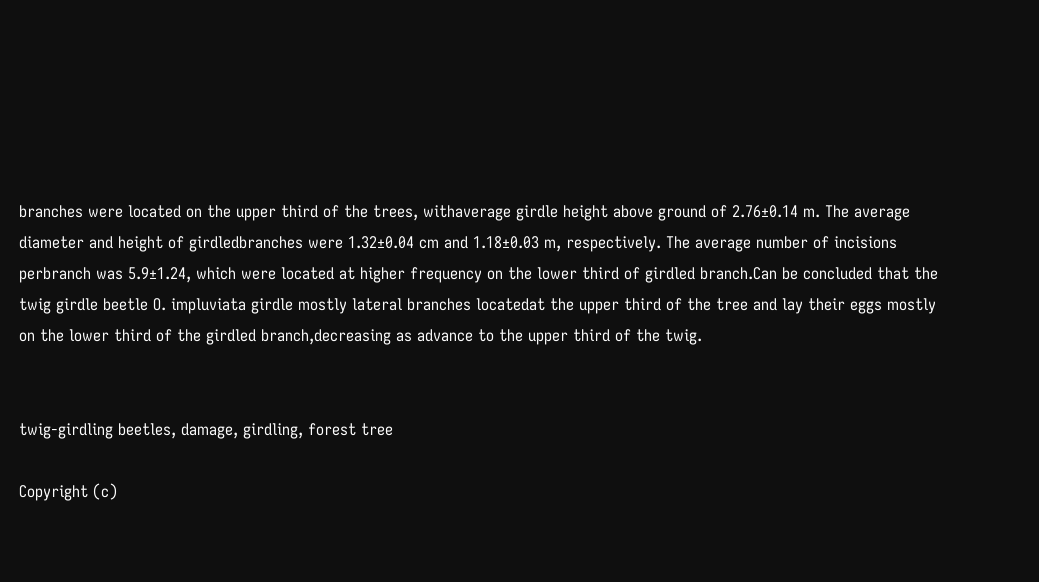branches were located on the upper third of the trees, withaverage girdle height above ground of 2.76±0.14 m. The average diameter and height of girdledbranches were 1.32±0.04 cm and 1.18±0.03 m, respectively. The average number of incisions perbranch was 5.9±1.24, which were located at higher frequency on the lower third of girdled branch.Can be concluded that the twig girdle beetle O. impluviata girdle mostly lateral branches locatedat the upper third of the tree and lay their eggs mostly on the lower third of the girdled branch,decreasing as advance to the upper third of the twig.


twig-girdling beetles, damage, girdling, forest tree

Copyright (c)